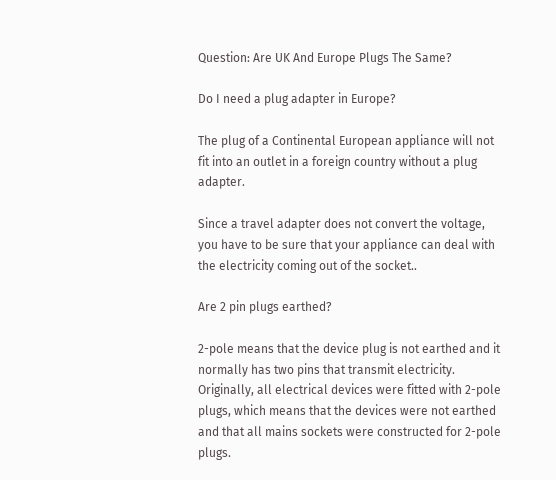Question: Are UK And Europe Plugs The Same?

Do I need a plug adapter in Europe?

The plug of a Continental European appliance will not fit into an outlet in a foreign country without a plug adapter.

Since a travel adapter does not convert the voltage, you have to be sure that your appliance can deal with the electricity coming out of the socket..

Are 2 pin plugs earthed?

2-pole means that the device plug is not earthed and it normally has two pins that transmit electricity. Originally, all electrical devices were fitted with 2-pole plugs, which means that the devices were not earthed and that all mains sockets were constructed for 2-pole plugs.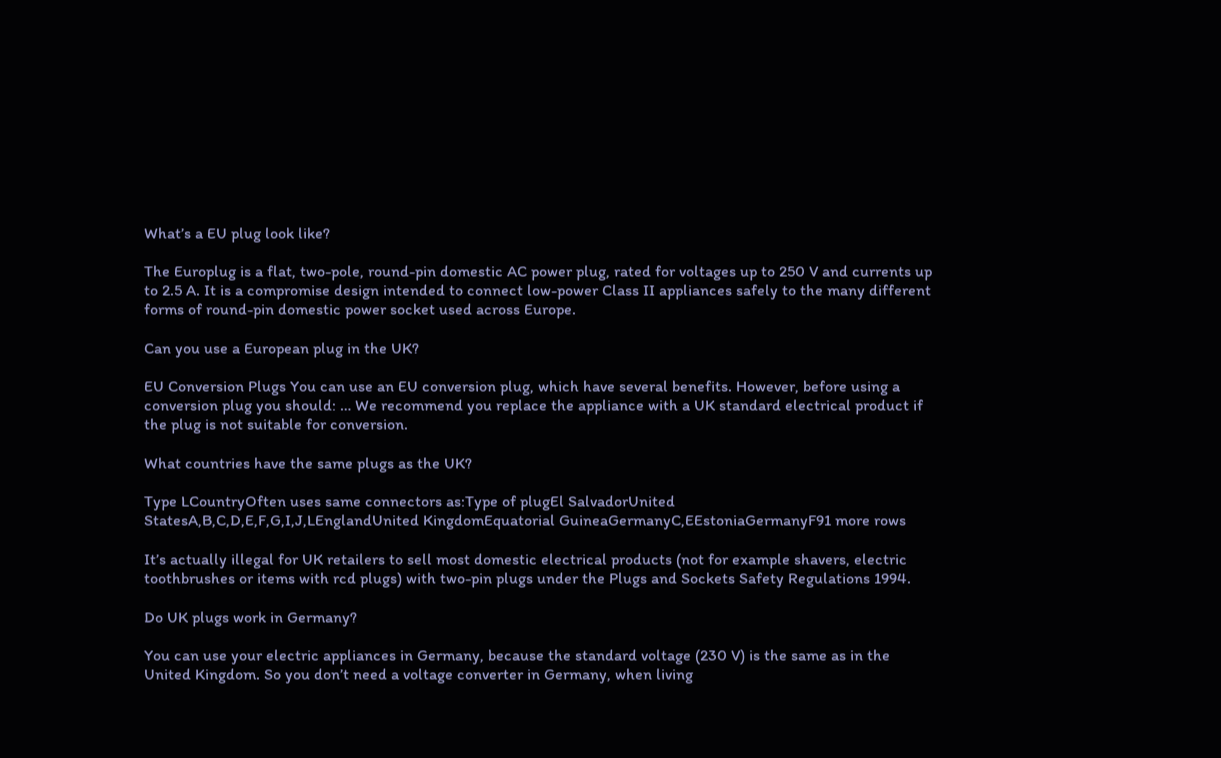What’s a EU plug look like?

The Europlug is a flat, two-pole, round-pin domestic AC power plug, rated for voltages up to 250 V and currents up to 2.5 A. It is a compromise design intended to connect low-power Class II appliances safely to the many different forms of round-pin domestic power socket used across Europe.

Can you use a European plug in the UK?

EU Conversion Plugs You can use an EU conversion plug, which have several benefits. However, before using a conversion plug you should: … We recommend you replace the appliance with a UK standard electrical product if the plug is not suitable for conversion.

What countries have the same plugs as the UK?

Type LCountryOften uses same connectors as:Type of plugEl SalvadorUnited StatesA,B,C,D,E,F,G,I,J,LEnglandUnited KingdomEquatorial GuineaGermanyC,EEstoniaGermanyF91 more rows

It’s actually illegal for UK retailers to sell most domestic electrical products (not for example shavers, electric toothbrushes or items with rcd plugs) with two-pin plugs under the Plugs and Sockets Safety Regulations 1994.

Do UK plugs work in Germany?

You can use your electric appliances in Germany, because the standard voltage (230 V) is the same as in the United Kingdom. So you don’t need a voltage converter in Germany, when living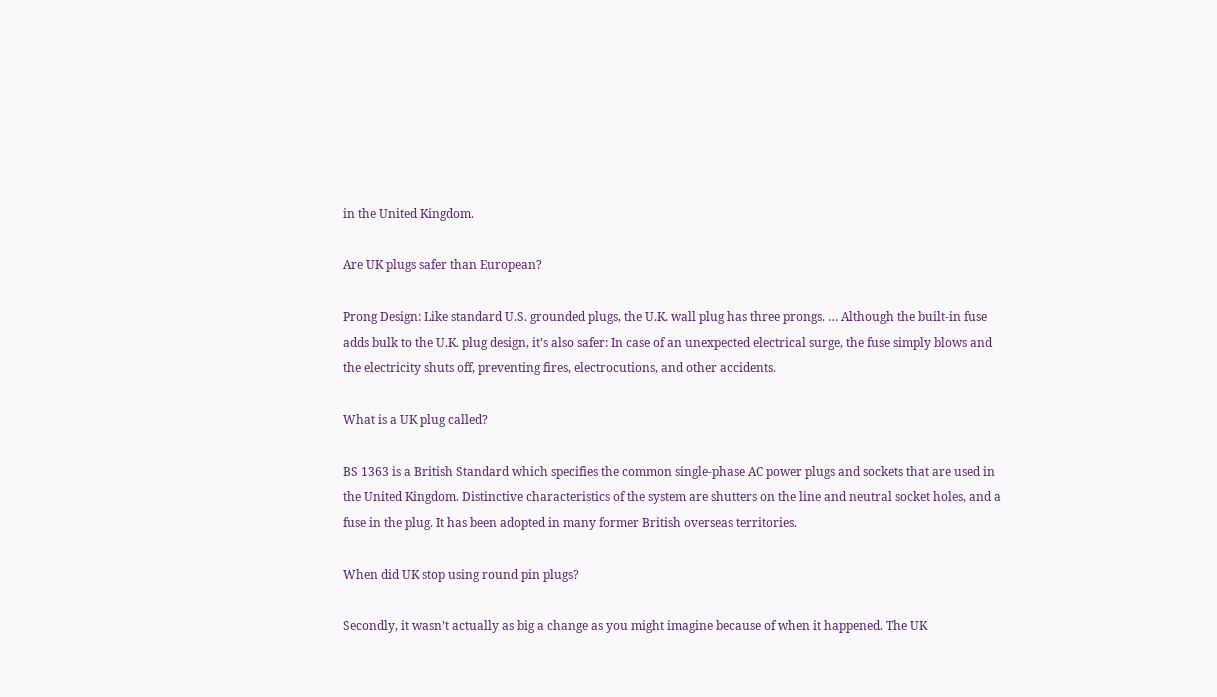in the United Kingdom.

Are UK plugs safer than European?

Prong Design: Like standard U.S. grounded plugs, the U.K. wall plug has three prongs. … Although the built-in fuse adds bulk to the U.K. plug design, it’s also safer: In case of an unexpected electrical surge, the fuse simply blows and the electricity shuts off, preventing fires, electrocutions, and other accidents.

What is a UK plug called?

BS 1363 is a British Standard which specifies the common single-phase AC power plugs and sockets that are used in the United Kingdom. Distinctive characteristics of the system are shutters on the line and neutral socket holes, and a fuse in the plug. It has been adopted in many former British overseas territories.

When did UK stop using round pin plugs?

Secondly, it wasn’t actually as big a change as you might imagine because of when it happened. The UK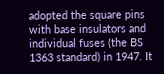adopted the square pins with base insulators and individual fuses (the BS 1363 standard) in 1947. It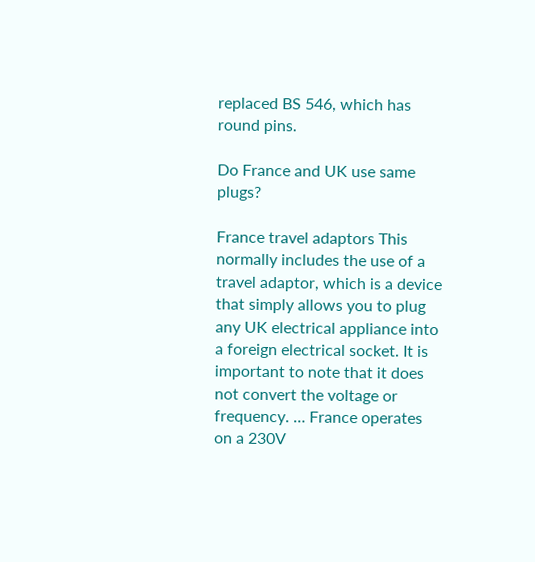replaced BS 546, which has round pins.

Do France and UK use same plugs?

France travel adaptors This normally includes the use of a travel adaptor, which is a device that simply allows you to plug any UK electrical appliance into a foreign electrical socket. It is important to note that it does not convert the voltage or frequency. … France operates on a 230V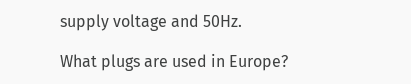supply voltage and 50Hz.

What plugs are used in Europe?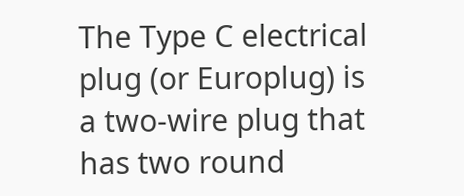The Type C electrical plug (or Europlug) is a two-wire plug that has two round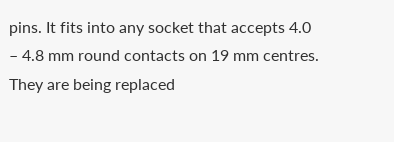pins. It fits into any socket that accepts 4.0 – 4.8 mm round contacts on 19 mm centres. They are being replaced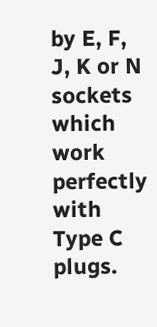by E, F, J, K or N sockets which work perfectly with Type C plugs.